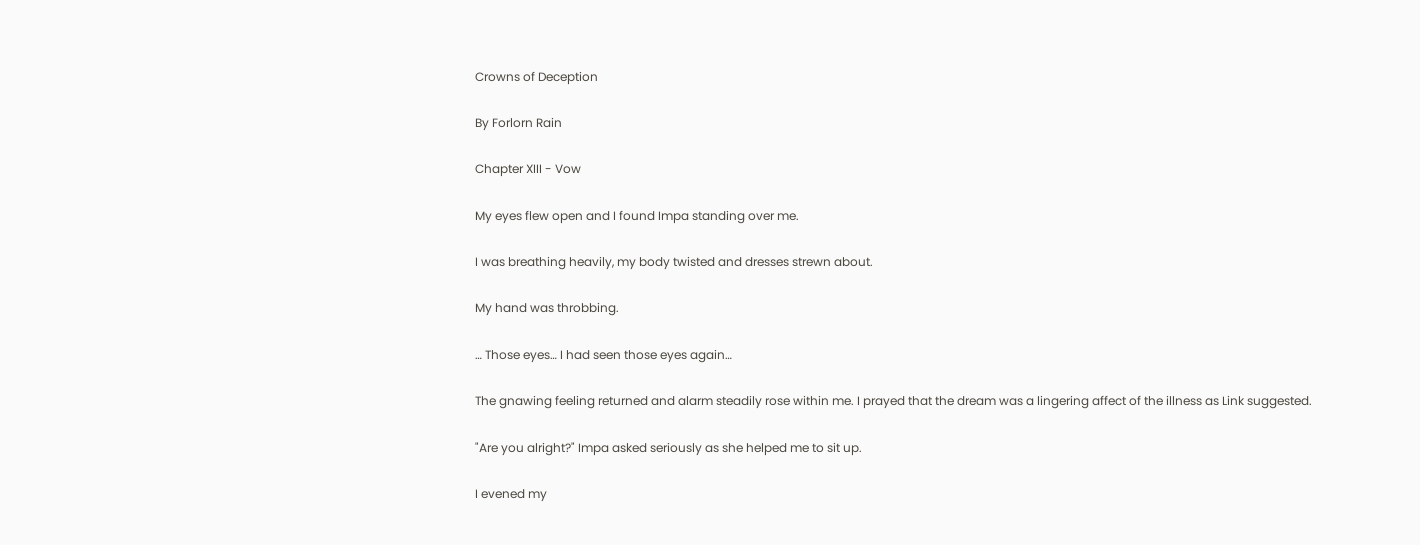Crowns of Deception

By Forlorn Rain

Chapter XIII - Vow

My eyes flew open and I found Impa standing over me.

I was breathing heavily, my body twisted and dresses strewn about.

My hand was throbbing.

… Those eyes… I had seen those eyes again…

The gnawing feeling returned and alarm steadily rose within me. I prayed that the dream was a lingering affect of the illness as Link suggested.

"Are you alright?" Impa asked seriously as she helped me to sit up.

I evened my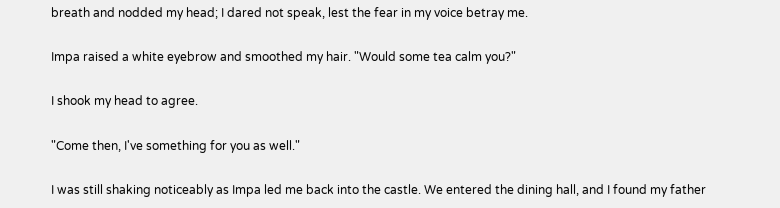breath and nodded my head; I dared not speak, lest the fear in my voice betray me.

Impa raised a white eyebrow and smoothed my hair. "Would some tea calm you?"

I shook my head to agree.

"Come then, I've something for you as well."

I was still shaking noticeably as Impa led me back into the castle. We entered the dining hall, and I found my father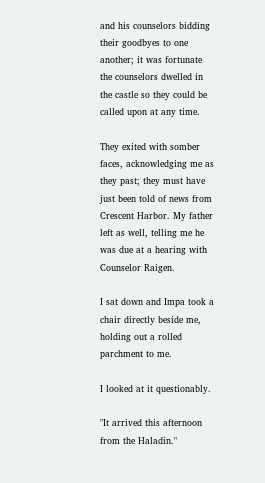and his counselors bidding their goodbyes to one another; it was fortunate the counselors dwelled in the castle so they could be called upon at any time.

They exited with somber faces, acknowledging me as they past; they must have just been told of news from Crescent Harbor. My father left as well, telling me he was due at a hearing with Counselor Raigen.

I sat down and Impa took a chair directly beside me, holding out a rolled parchment to me.

I looked at it questionably.

"It arrived this afternoon from the Haladin."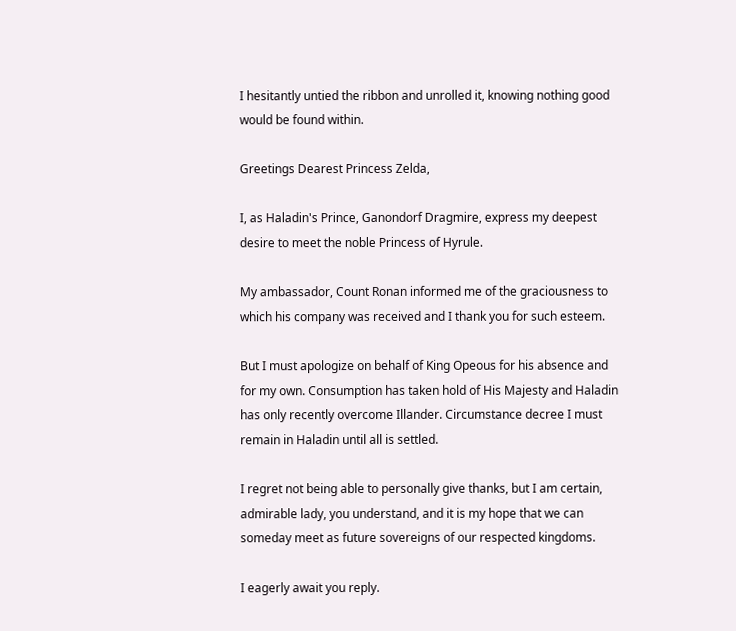I hesitantly untied the ribbon and unrolled it, knowing nothing good would be found within.

Greetings Dearest Princess Zelda,

I, as Haladin's Prince, Ganondorf Dragmire, express my deepest desire to meet the noble Princess of Hyrule.

My ambassador, Count Ronan informed me of the graciousness to which his company was received and I thank you for such esteem.

But I must apologize on behalf of King Opeous for his absence and for my own. Consumption has taken hold of His Majesty and Haladin has only recently overcome Illander. Circumstance decree I must remain in Haladin until all is settled.

I regret not being able to personally give thanks, but I am certain, admirable lady, you understand, and it is my hope that we can someday meet as future sovereigns of our respected kingdoms.

I eagerly await you reply.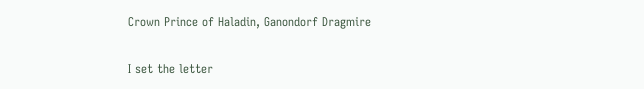Crown Prince of Haladin, Ganondorf Dragmire

I set the letter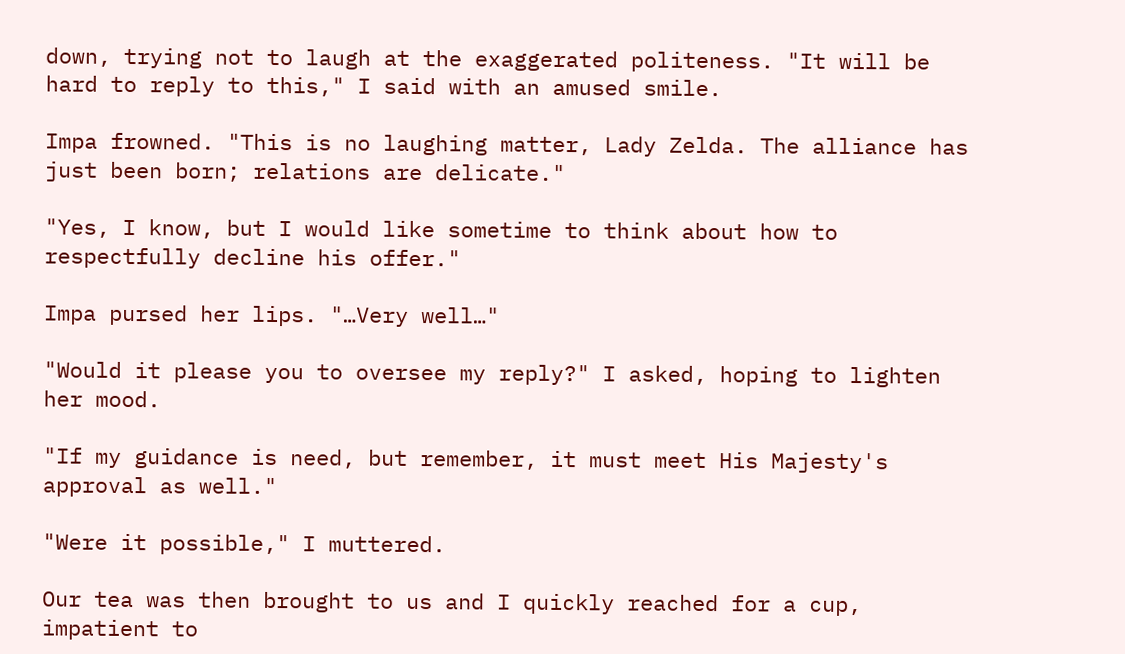down, trying not to laugh at the exaggerated politeness. "It will be hard to reply to this," I said with an amused smile.

Impa frowned. "This is no laughing matter, Lady Zelda. The alliance has just been born; relations are delicate."

"Yes, I know, but I would like sometime to think about how to respectfully decline his offer."

Impa pursed her lips. "…Very well…"

"Would it please you to oversee my reply?" I asked, hoping to lighten her mood.

"If my guidance is need, but remember, it must meet His Majesty's approval as well."

"Were it possible," I muttered.

Our tea was then brought to us and I quickly reached for a cup, impatient to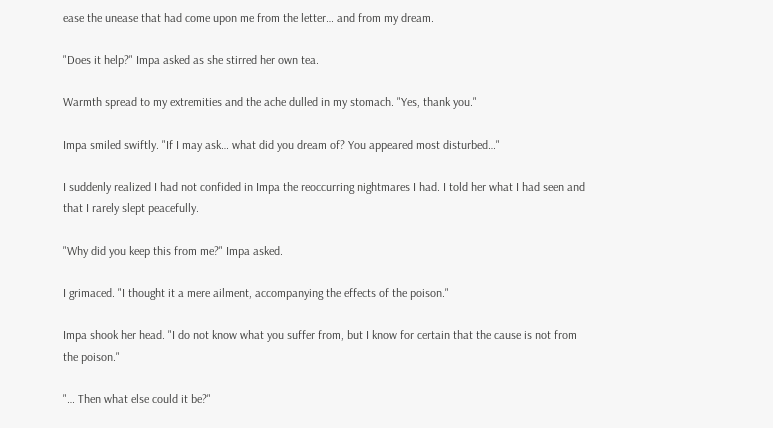ease the unease that had come upon me from the letter… and from my dream.

"Does it help?" Impa asked as she stirred her own tea.

Warmth spread to my extremities and the ache dulled in my stomach. "Yes, thank you."

Impa smiled swiftly. "If I may ask… what did you dream of? You appeared most disturbed…"

I suddenly realized I had not confided in Impa the reoccurring nightmares I had. I told her what I had seen and that I rarely slept peacefully.

"Why did you keep this from me?" Impa asked.

I grimaced. "I thought it a mere ailment, accompanying the effects of the poison."

Impa shook her head. "I do not know what you suffer from, but I know for certain that the cause is not from the poison."

"… Then what else could it be?"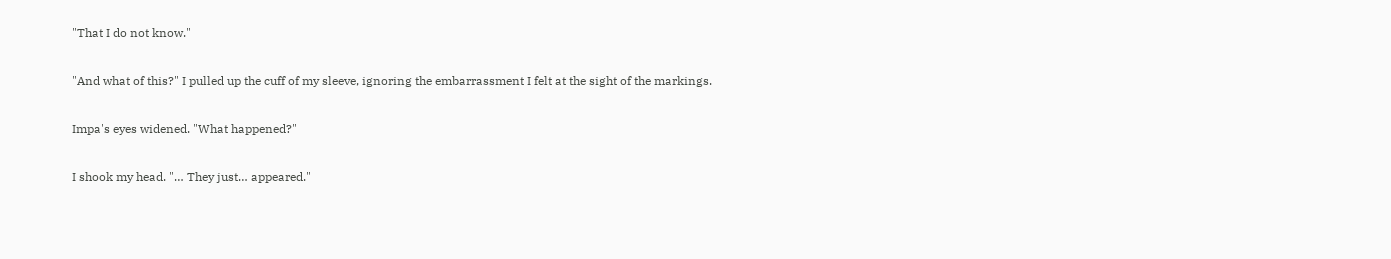"That I do not know."

"And what of this?" I pulled up the cuff of my sleeve, ignoring the embarrassment I felt at the sight of the markings.

Impa's eyes widened. "What happened?"

I shook my head. "… They just… appeared."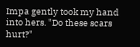Impa gently took my hand into hers. "Do these scars hurt?"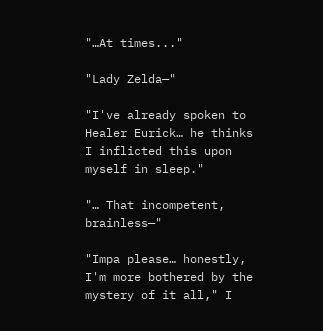"…At times..."

"Lady Zelda—"

"I've already spoken to Healer Eurick… he thinks I inflicted this upon myself in sleep."

"… That incompetent, brainless—"

"Impa please… honestly, I'm more bothered by the mystery of it all," I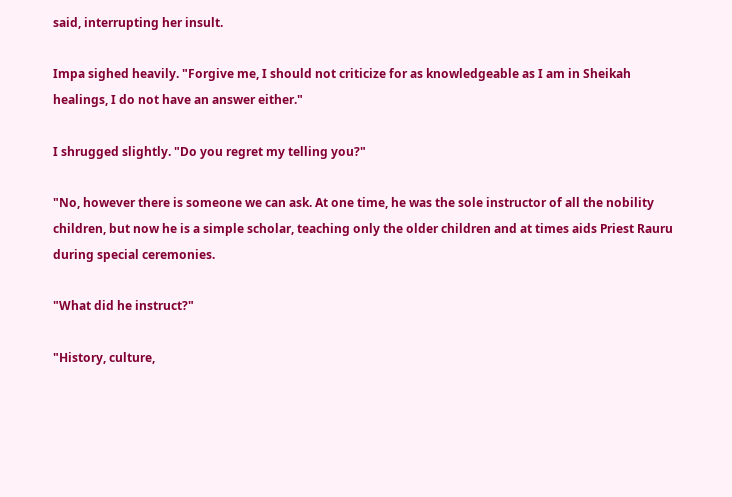said, interrupting her insult.

Impa sighed heavily. "Forgive me, I should not criticize for as knowledgeable as I am in Sheikah healings, I do not have an answer either."

I shrugged slightly. "Do you regret my telling you?"

"No, however there is someone we can ask. At one time, he was the sole instructor of all the nobility children, but now he is a simple scholar, teaching only the older children and at times aids Priest Rauru during special ceremonies.

"What did he instruct?"

"History, culture,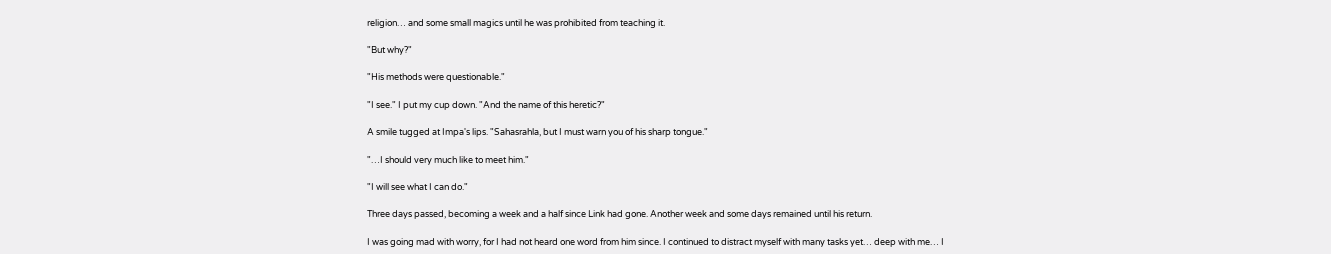religion… and some small magics until he was prohibited from teaching it.

"But why?"

"His methods were questionable."

"I see." I put my cup down. "And the name of this heretic?"

A smile tugged at Impa's lips. "Sahasrahla, but I must warn you of his sharp tongue."

"…I should very much like to meet him."

"I will see what I can do."

Three days passed, becoming a week and a half since Link had gone. Another week and some days remained until his return.

I was going mad with worry, for I had not heard one word from him since. I continued to distract myself with many tasks yet… deep with me… I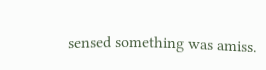sensed something was amiss.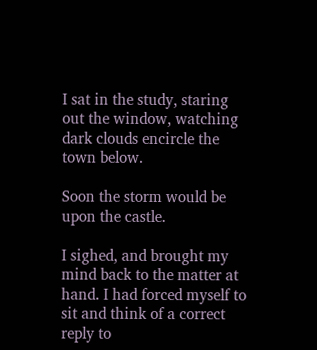I sat in the study, staring out the window, watching dark clouds encircle the town below.

Soon the storm would be upon the castle.

I sighed, and brought my mind back to the matter at hand. I had forced myself to sit and think of a correct reply to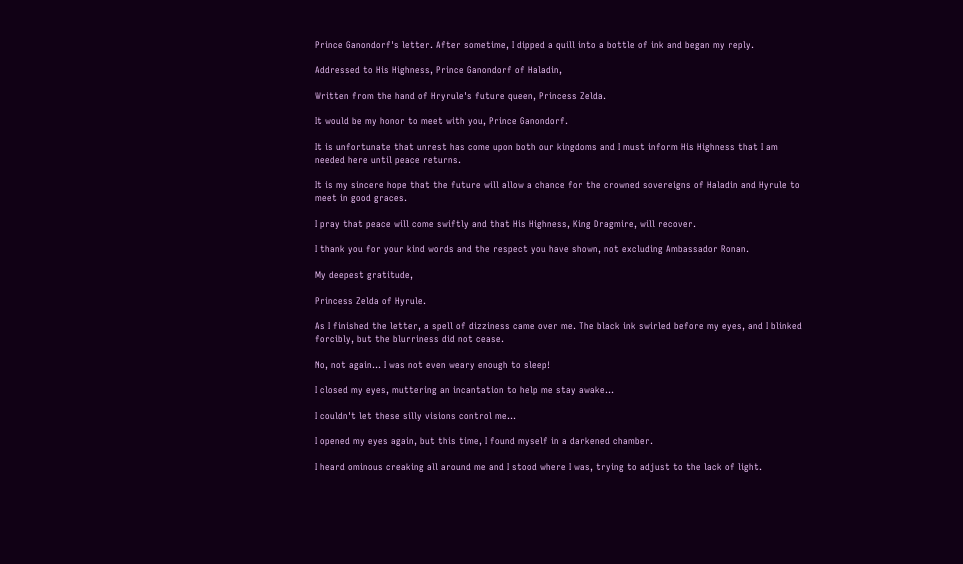Prince Ganondorf's letter. After sometime, I dipped a quill into a bottle of ink and began my reply.

Addressed to His Highness, Prince Ganondorf of Haladin,

Written from the hand of Hryrule's future queen, Princess Zelda.

It would be my honor to meet with you, Prince Ganondorf.

It is unfortunate that unrest has come upon both our kingdoms and I must inform His Highness that I am needed here until peace returns.

It is my sincere hope that the future will allow a chance for the crowned sovereigns of Haladin and Hyrule to meet in good graces.

I pray that peace will come swiftly and that His Highness, King Dragmire, will recover.

I thank you for your kind words and the respect you have shown, not excluding Ambassador Ronan.

My deepest gratitude,

Princess Zelda of Hyrule.

As I finished the letter, a spell of dizziness came over me. The black ink swirled before my eyes, and I blinked forcibly, but the blurriness did not cease.

No, not again… I was not even weary enough to sleep!

I closed my eyes, muttering an incantation to help me stay awake…

I couldn't let these silly visions control me…

I opened my eyes again, but this time, I found myself in a darkened chamber.

I heard ominous creaking all around me and I stood where I was, trying to adjust to the lack of light.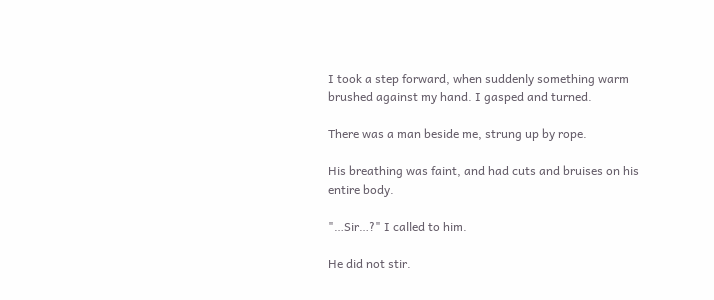I took a step forward, when suddenly something warm brushed against my hand. I gasped and turned.

There was a man beside me, strung up by rope.

His breathing was faint, and had cuts and bruises on his entire body.

"…Sir…?" I called to him.

He did not stir.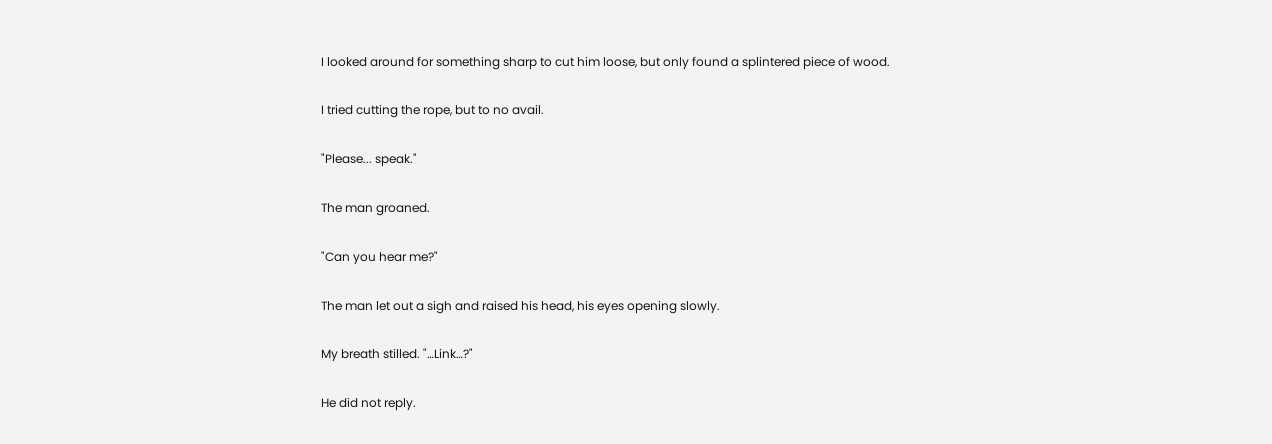I looked around for something sharp to cut him loose, but only found a splintered piece of wood.

I tried cutting the rope, but to no avail.

"Please... speak."

The man groaned.

"Can you hear me?"

The man let out a sigh and raised his head, his eyes opening slowly.

My breath stilled. "…Link…?"

He did not reply.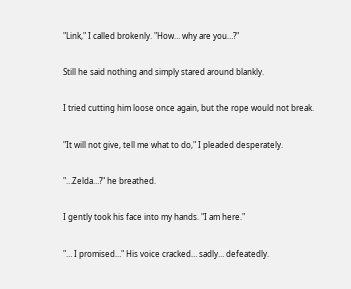"Link," I called brokenly. "How… why are you…?"

Still he said nothing and simply stared around blankly.

I tried cutting him loose once again, but the rope would not break.

"It will not give, tell me what to do," I pleaded desperately.

"…Zelda…?" he breathed.

I gently took his face into my hands. "I am here."

"… I promised…" His voice cracked… sadly… defeatedly.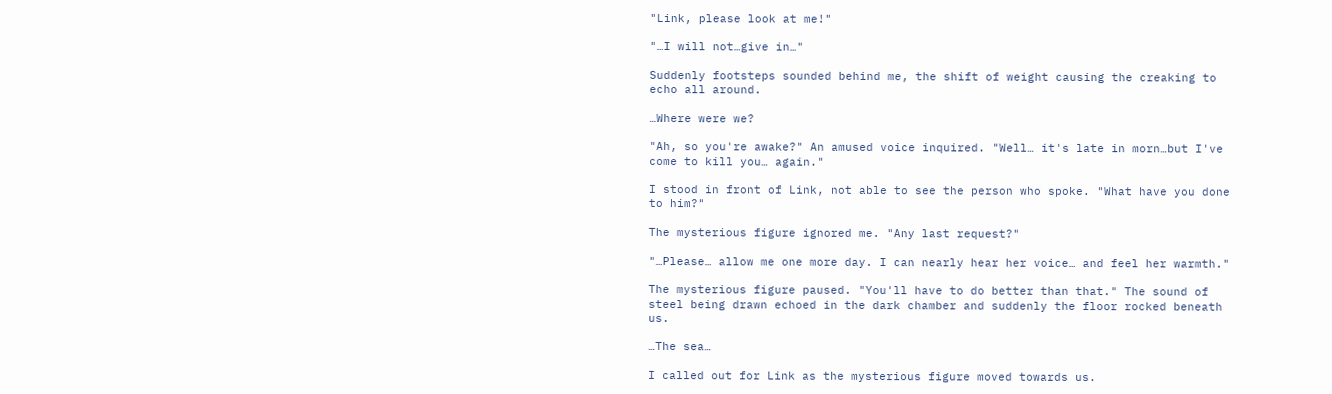"Link, please look at me!"

"…I will not…give in…"

Suddenly footsteps sounded behind me, the shift of weight causing the creaking to echo all around.

…Where were we?

"Ah, so you're awake?" An amused voice inquired. "Well… it's late in morn…but I've come to kill you… again."

I stood in front of Link, not able to see the person who spoke. "What have you done to him?"

The mysterious figure ignored me. "Any last request?"

"…Please… allow me one more day. I can nearly hear her voice… and feel her warmth."

The mysterious figure paused. "You'll have to do better than that." The sound of steel being drawn echoed in the dark chamber and suddenly the floor rocked beneath us.

…The sea…

I called out for Link as the mysterious figure moved towards us.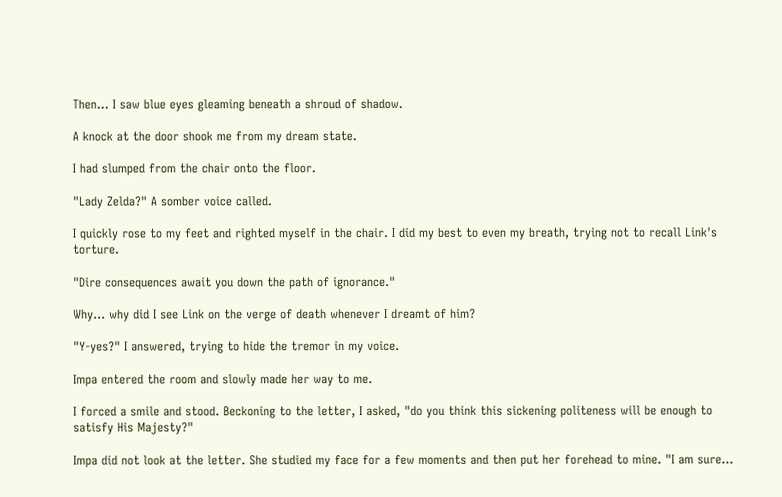Then… I saw blue eyes gleaming beneath a shroud of shadow.

A knock at the door shook me from my dream state.

I had slumped from the chair onto the floor.

"Lady Zelda?" A somber voice called.

I quickly rose to my feet and righted myself in the chair. I did my best to even my breath, trying not to recall Link's torture.

"Dire consequences await you down the path of ignorance."

Why… why did I see Link on the verge of death whenever I dreamt of him?

"Y-yes?" I answered, trying to hide the tremor in my voice.

Impa entered the room and slowly made her way to me.

I forced a smile and stood. Beckoning to the letter, I asked, "do you think this sickening politeness will be enough to satisfy His Majesty?"

Impa did not look at the letter. She studied my face for a few moments and then put her forehead to mine. "I am sure…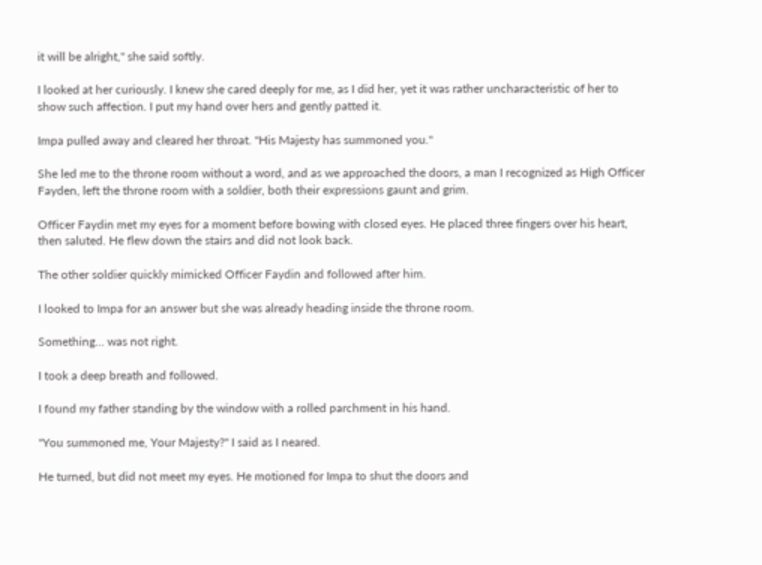it will be alright," she said softly.

I looked at her curiously. I knew she cared deeply for me, as I did her, yet it was rather uncharacteristic of her to show such affection. I put my hand over hers and gently patted it.

Impa pulled away and cleared her throat. "His Majesty has summoned you."

She led me to the throne room without a word, and as we approached the doors, a man I recognized as High Officer Fayden, left the throne room with a soldier, both their expressions gaunt and grim.

Officer Faydin met my eyes for a moment before bowing with closed eyes. He placed three fingers over his heart, then saluted. He flew down the stairs and did not look back.

The other soldier quickly mimicked Officer Faydin and followed after him.

I looked to Impa for an answer but she was already heading inside the throne room.

Something… was not right.

I took a deep breath and followed.

I found my father standing by the window with a rolled parchment in his hand.

"You summoned me, Your Majesty?" I said as I neared.

He turned, but did not meet my eyes. He motioned for Impa to shut the doors and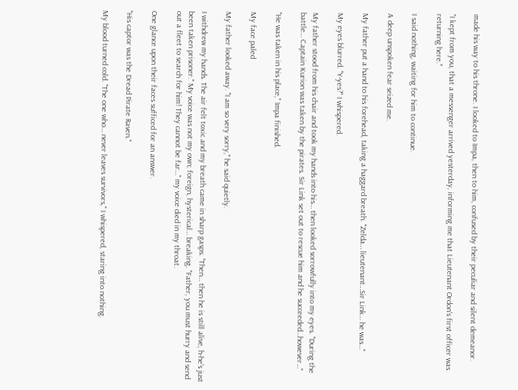made his way to his throne. I looked to Impa, then to him, confused by their peculiar and silent demeanor.

"I kept from you, that a messenger arrived yesterday, informing me that Lieutenant Ordon's first officer was returning here."

I said nothing, waiting for him to continue.

A deep unspoken fear seized me.

My father put a hand to his forehead, taking a haggard breath. "Zelda… lieutenant…Sir Link… he was…"

My eyes blurred. "Y-yes?" I whispered.

My father stood from his chair and took my hands into his… then looked sorrowfully into my eyes. "During the battle… Captain Kurion was taken by the pirates. Sir Link set out to rescue him and he succeeded…however…"

"He was taken in his place," Impa finished.

My face paled

My father looked away. "I am so very sorry," he said quietly.

I withdrew my hands. The air felt toxic and my breath came in sharp gasps. "Then… then he is still alive, h-he's just been taken prisoner." My voice was not my own; foreign, hysterical… breaking. "Father, you must hurry and send out a fleet to search for him! They cannot be far…" my voice died in my throat.

One glance upon their faces sufficed for an answer.

"His captor was the Dread Pirate Raven."

My blood turned cold. "The one who… never leaves survivors," I whispered, staring into nothing.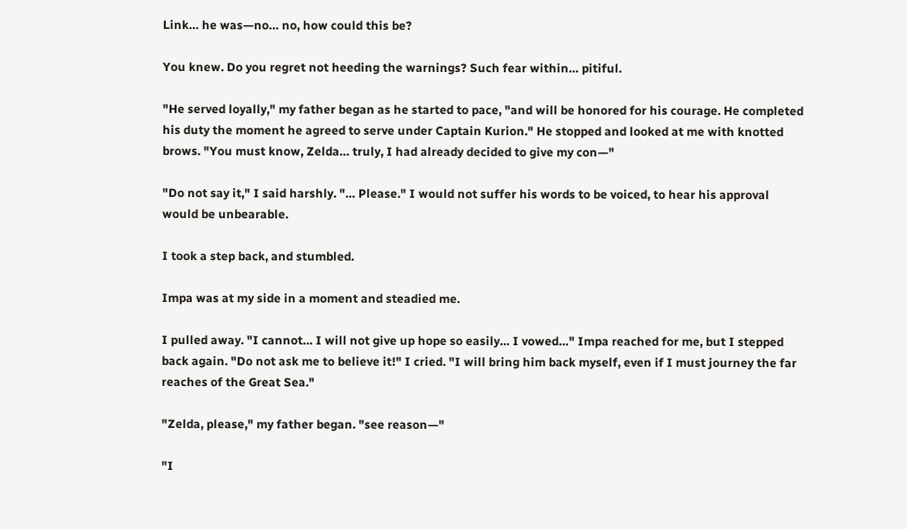Link… he was—no… no, how could this be?

You knew. Do you regret not heeding the warnings? Such fear within… pitiful.

"He served loyally," my father began as he started to pace, "and will be honored for his courage. He completed his duty the moment he agreed to serve under Captain Kurion." He stopped and looked at me with knotted brows. "You must know, Zelda… truly, I had already decided to give my con—"

"Do not say it," I said harshly. "… Please." I would not suffer his words to be voiced, to hear his approval would be unbearable.

I took a step back, and stumbled.

Impa was at my side in a moment and steadied me.

I pulled away. "I cannot… I will not give up hope so easily… I vowed…" Impa reached for me, but I stepped back again. "Do not ask me to believe it!" I cried. "I will bring him back myself, even if I must journey the far reaches of the Great Sea."

"Zelda, please," my father began. "see reason—"

"I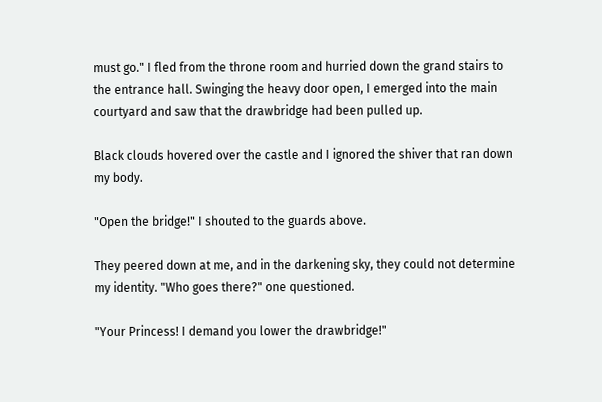must go." I fled from the throne room and hurried down the grand stairs to the entrance hall. Swinging the heavy door open, I emerged into the main courtyard and saw that the drawbridge had been pulled up.

Black clouds hovered over the castle and I ignored the shiver that ran down my body.

"Open the bridge!" I shouted to the guards above.

They peered down at me, and in the darkening sky, they could not determine my identity. "Who goes there?" one questioned.

"Your Princess! I demand you lower the drawbridge!"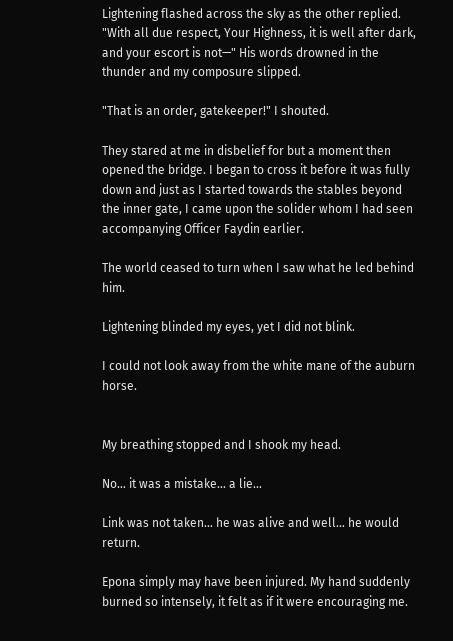Lightening flashed across the sky as the other replied. "With all due respect, Your Highness, it is well after dark, and your escort is not—" His words drowned in the thunder and my composure slipped.

"That is an order, gatekeeper!" I shouted.

They stared at me in disbelief for but a moment then opened the bridge. I began to cross it before it was fully down and just as I started towards the stables beyond the inner gate, I came upon the solider whom I had seen accompanying Officer Faydin earlier.

The world ceased to turn when I saw what he led behind him.

Lightening blinded my eyes, yet I did not blink.

I could not look away from the white mane of the auburn horse.


My breathing stopped and I shook my head.

No… it was a mistake… a lie...

Link was not taken… he was alive and well… he would return.

Epona simply may have been injured. My hand suddenly burned so intensely, it felt as if it were encouraging me.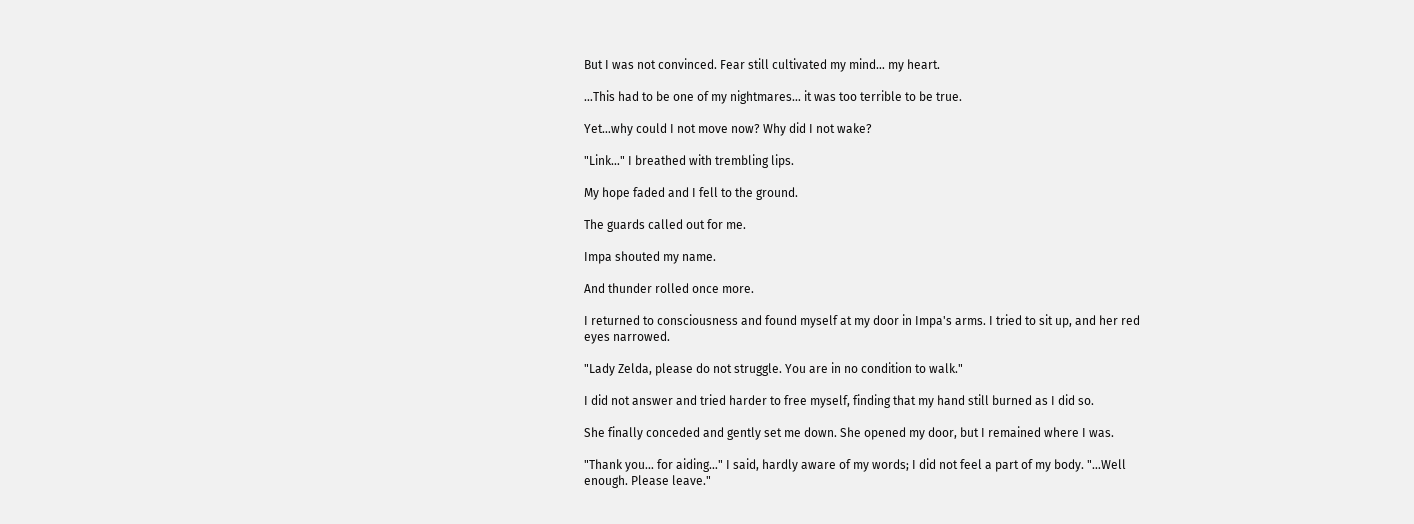But I was not convinced. Fear still cultivated my mind… my heart.

…This had to be one of my nightmares… it was too terrible to be true.

Yet…why could I not move now? Why did I not wake?

"Link…" I breathed with trembling lips.

My hope faded and I fell to the ground.

The guards called out for me.

Impa shouted my name.

And thunder rolled once more.

I returned to consciousness and found myself at my door in Impa's arms. I tried to sit up, and her red eyes narrowed.

"Lady Zelda, please do not struggle. You are in no condition to walk."

I did not answer and tried harder to free myself, finding that my hand still burned as I did so.

She finally conceded and gently set me down. She opened my door, but I remained where I was.

"Thank you… for aiding…" I said, hardly aware of my words; I did not feel a part of my body. "…Well enough. Please leave."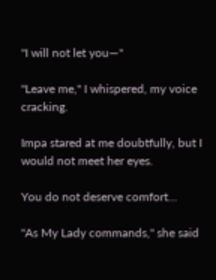"I will not let you—"

"Leave me," I whispered, my voice cracking.

Impa stared at me doubtfully, but I would not meet her eyes.

You do not deserve comfort…

"As My Lady commands," she said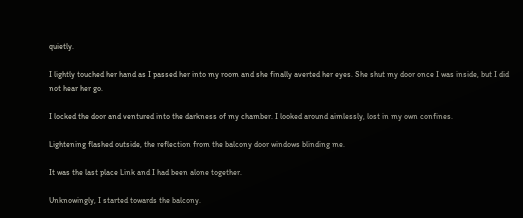quietly.

I lightly touched her hand as I passed her into my room and she finally averted her eyes. She shut my door once I was inside, but I did not hear her go.

I locked the door and ventured into the darkness of my chamber. I looked around aimlessly, lost in my own confines.

Lightening flashed outside, the reflection from the balcony door windows blinding me.

It was the last place Link and I had been alone together.

Unknowingly, I started towards the balcony.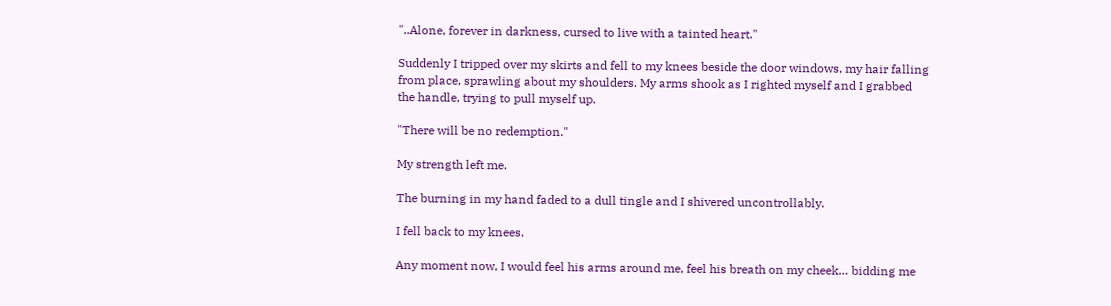"..Alone, forever in darkness, cursed to live with a tainted heart."

Suddenly I tripped over my skirts and fell to my knees beside the door windows, my hair falling from place, sprawling about my shoulders. My arms shook as I righted myself and I grabbed the handle, trying to pull myself up.

"There will be no redemption."

My strength left me.

The burning in my hand faded to a dull tingle and I shivered uncontrollably.

I fell back to my knees.

Any moment now, I would feel his arms around me, feel his breath on my cheek… bidding me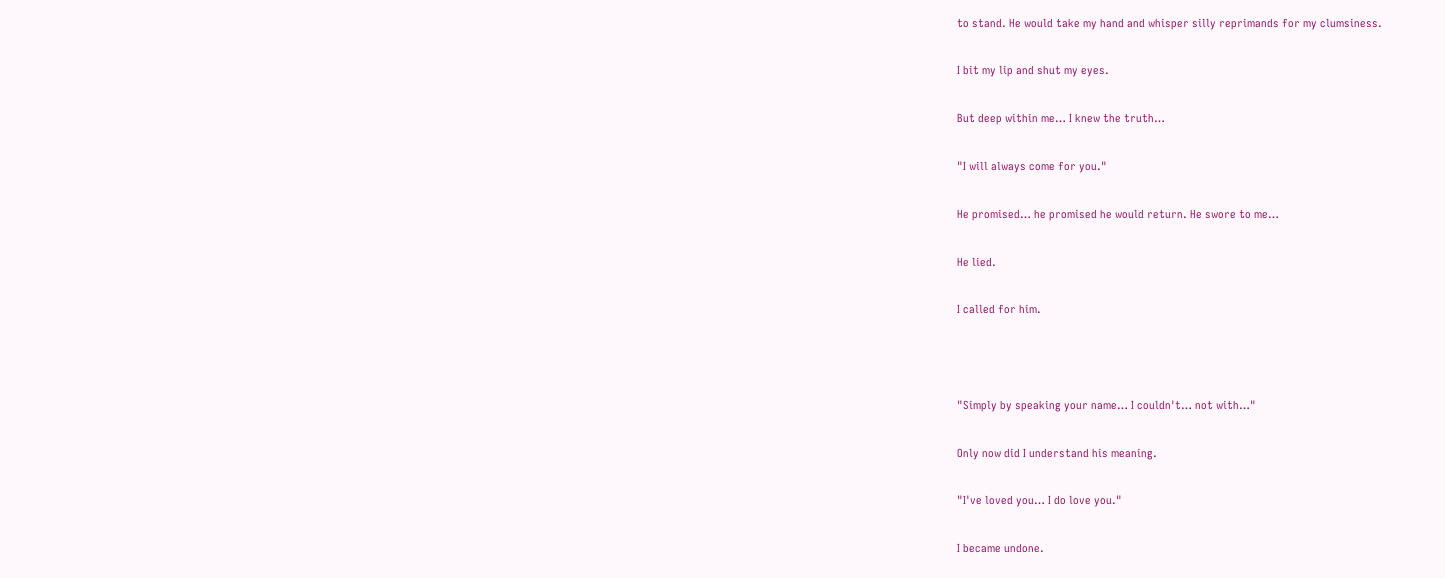to stand. He would take my hand and whisper silly reprimands for my clumsiness.

I bit my lip and shut my eyes.

But deep within me… I knew the truth…

"I will always come for you."

He promised… he promised he would return. He swore to me…

He lied.

I called for him.



"Simply by speaking your name… I couldn't… not with…"

Only now did I understand his meaning.

"I've loved you… I do love you."

I became undone.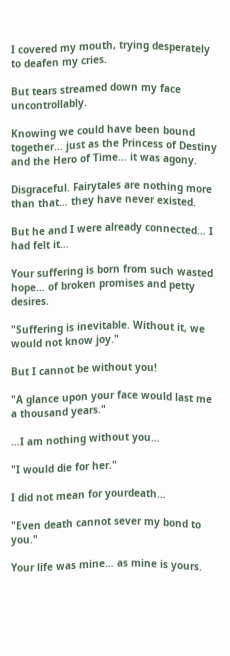I covered my mouth, trying desperately to deafen my cries.

But tears streamed down my face uncontrollably.

Knowing we could have been bound together… just as the Princess of Destiny and the Hero of Time… it was agony.

Disgraceful. Fairytales are nothing more than that… they have never existed.

But he and I were already connected… I had felt it…

Your suffering is born from such wasted hope… of broken promises and petty desires.

"Suffering is inevitable. Without it, we would not know joy."

But I cannot be without you!

"A glance upon your face would last me a thousand years."

…I am nothing without you…

"I would die for her."

I did not mean for yourdeath…

"Even death cannot sever my bond to you."

Your life was mine… as mine is yours.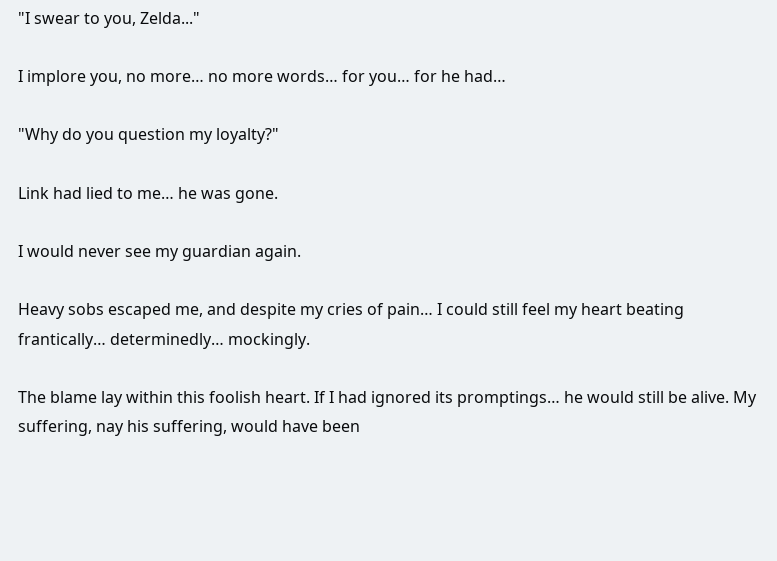"I swear to you, Zelda..."

I implore you, no more… no more words… for you… for he had…

"Why do you question my loyalty?"

Link had lied to me… he was gone.

I would never see my guardian again.

Heavy sobs escaped me, and despite my cries of pain… I could still feel my heart beating frantically… determinedly… mockingly.

The blame lay within this foolish heart. If I had ignored its promptings… he would still be alive. My suffering, nay his suffering, would have been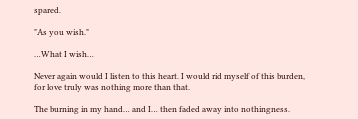spared.

"As you wish."

…What I wish…

Never again would I listen to this heart. I would rid myself of this burden, for love truly was nothing more than that.

The burning in my hand… and I… then faded away into nothingness.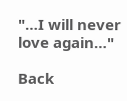"…I will never love again…"

Back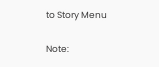to Story Menu

Note: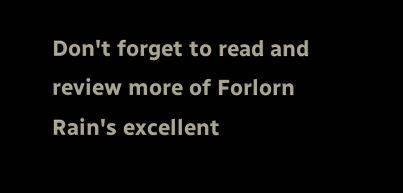Don't forget to read and review more of Forlorn Rain's excellent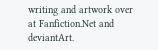writing and artwork over at Fanfiction.Net and deviantArt.